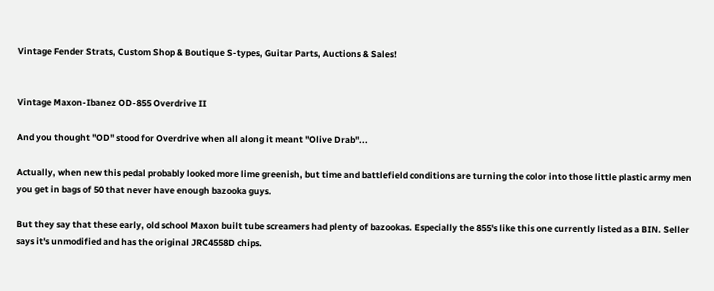Vintage Fender Strats, Custom Shop & Boutique S-types, Guitar Parts, Auctions & Sales!


Vintage Maxon-Ibanez OD-855 Overdrive II

And you thought "OD" stood for Overdrive when all along it meant "Olive Drab"...

Actually, when new this pedal probably looked more lime greenish, but time and battlefield conditions are turning the color into those little plastic army men you get in bags of 50 that never have enough bazooka guys.

But they say that these early, old school Maxon built tube screamers had plenty of bazookas. Especially the 855's like this one currently listed as a BIN. Seller says it's unmodified and has the original JRC4558D chips.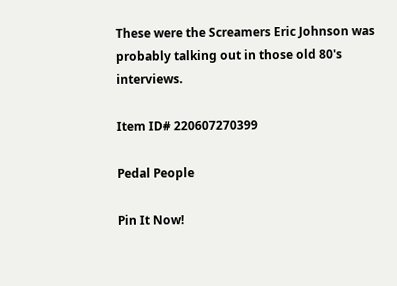These were the Screamers Eric Johnson was probably talking out in those old 80's interviews.

Item ID# 220607270399

Pedal People

Pin It Now!